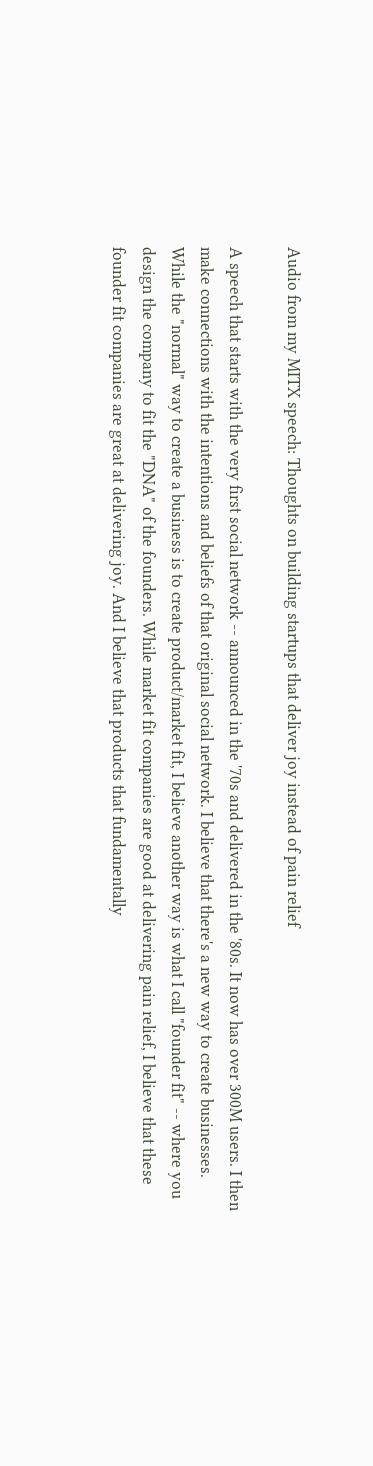Audio from my MITX speech: Thoughts on building startups that deliver joy instead of pain relief

A speech that starts with the very first social network -- announced in the '70s and delivered in the '80s. It now has over 300M users. I then make connections with the intentions and beliefs of that original social network. I believe that there's a new way to create businesses. While the "normal" way to create a business is to create product/market fit, I believe another way is what I call "founder fit" -- where you design the company to fit the "DNA" of the founders. While market fit companies are good at delivering pain relief, I believe that these founder fit companies are great at delivering joy. And I believe that products that fundamentally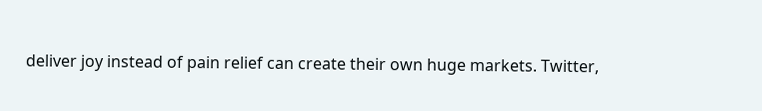deliver joy instead of pain relief can create their own huge markets. Twitter,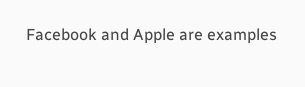Facebook and Apple are examples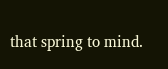that spring to mind.